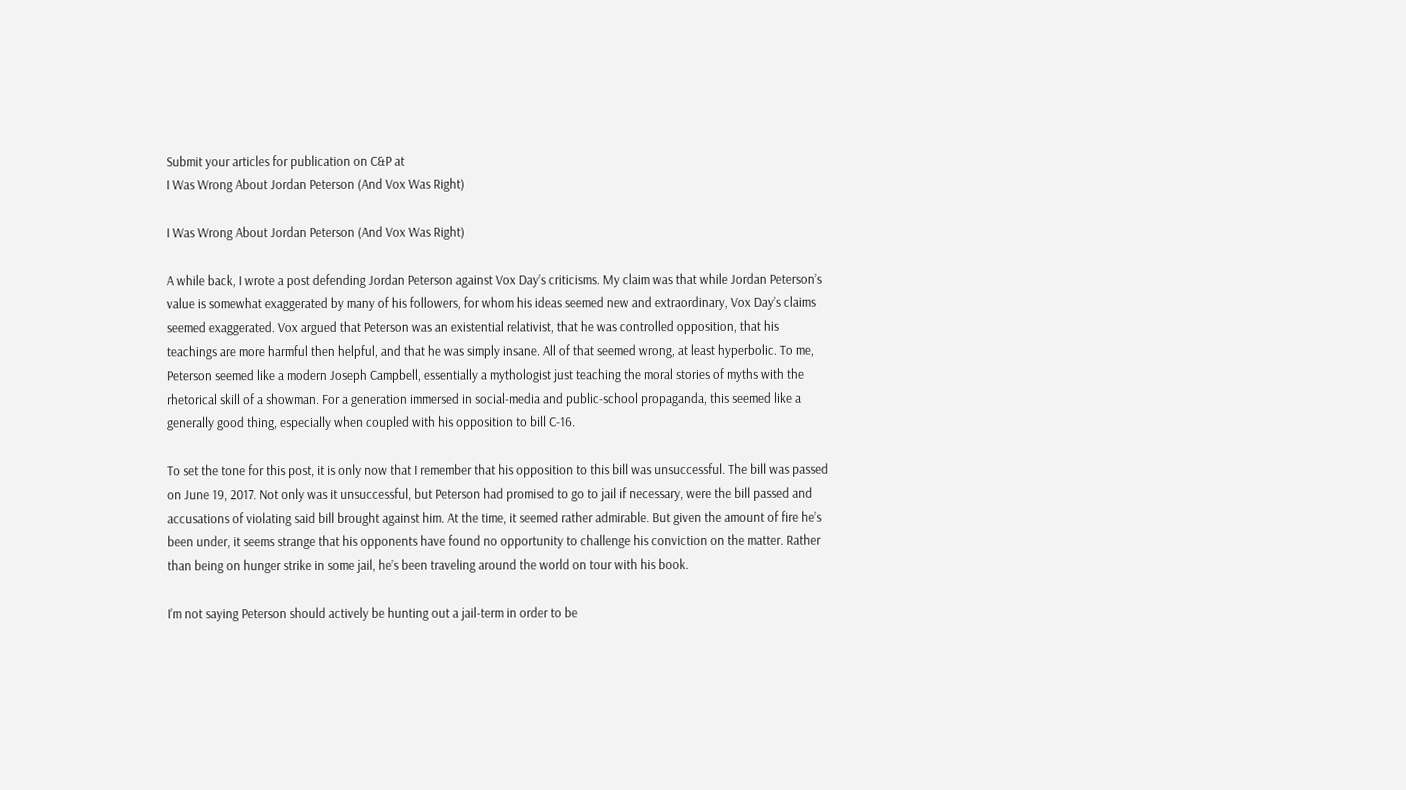Submit your articles for publication on C&P at
I Was Wrong About Jordan Peterson (And Vox Was Right)

I Was Wrong About Jordan Peterson (And Vox Was Right)

A while back, I wrote a post defending Jordan Peterson against Vox Day’s criticisms. My claim was that while Jordan Peterson’s value is somewhat exaggerated by many of his followers, for whom his ideas seemed new and extraordinary, Vox Day’s claims seemed exaggerated. Vox argued that Peterson was an existential relativist, that he was controlled opposition, that his teachings are more harmful then helpful, and that he was simply insane. All of that seemed wrong, at least hyperbolic. To me, Peterson seemed like a modern Joseph Campbell, essentially a mythologist just teaching the moral stories of myths with the rhetorical skill of a showman. For a generation immersed in social-media and public-school propaganda, this seemed like a generally good thing, especially when coupled with his opposition to bill C-16.

To set the tone for this post, it is only now that I remember that his opposition to this bill was unsuccessful. The bill was passed on June 19, 2017. Not only was it unsuccessful, but Peterson had promised to go to jail if necessary, were the bill passed and accusations of violating said bill brought against him. At the time, it seemed rather admirable. But given the amount of fire he’s been under, it seems strange that his opponents have found no opportunity to challenge his conviction on the matter. Rather than being on hunger strike in some jail, he’s been traveling around the world on tour with his book.

I’m not saying Peterson should actively be hunting out a jail-term in order to be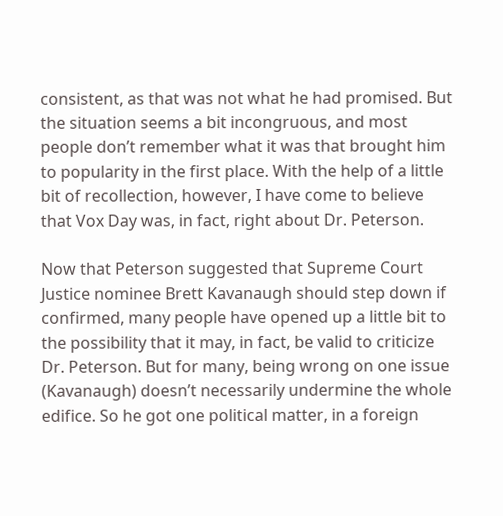consistent, as that was not what he had promised. But the situation seems a bit incongruous, and most people don’t remember what it was that brought him to popularity in the first place. With the help of a little bit of recollection, however, I have come to believe that Vox Day was, in fact, right about Dr. Peterson.

Now that Peterson suggested that Supreme Court Justice nominee Brett Kavanaugh should step down if confirmed, many people have opened up a little bit to the possibility that it may, in fact, be valid to criticize Dr. Peterson. But for many, being wrong on one issue (Kavanaugh) doesn’t necessarily undermine the whole edifice. So he got one political matter, in a foreign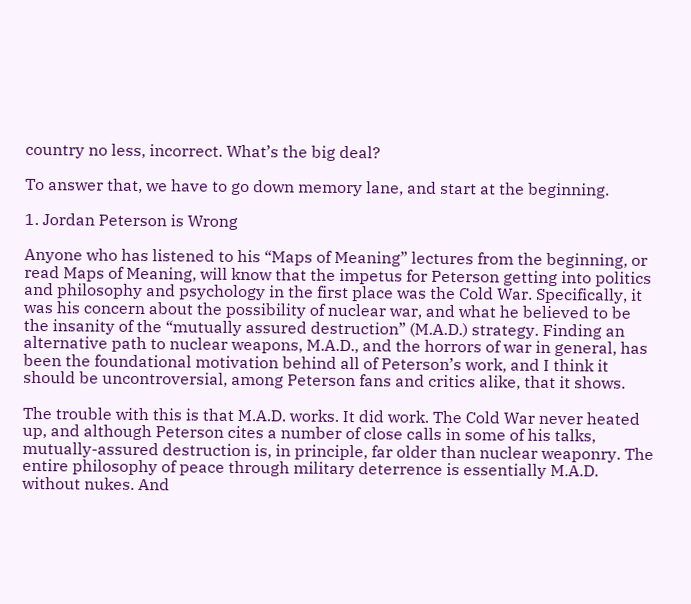country no less, incorrect. What’s the big deal?

To answer that, we have to go down memory lane, and start at the beginning.

1. Jordan Peterson is Wrong

Anyone who has listened to his “Maps of Meaning” lectures from the beginning, or read Maps of Meaning, will know that the impetus for Peterson getting into politics and philosophy and psychology in the first place was the Cold War. Specifically, it was his concern about the possibility of nuclear war, and what he believed to be the insanity of the “mutually assured destruction” (M.A.D.) strategy. Finding an alternative path to nuclear weapons, M.A.D., and the horrors of war in general, has been the foundational motivation behind all of Peterson’s work, and I think it should be uncontroversial, among Peterson fans and critics alike, that it shows.

The trouble with this is that M.A.D. works. It did work. The Cold War never heated up, and although Peterson cites a number of close calls in some of his talks, mutually-assured destruction is, in principle, far older than nuclear weaponry. The entire philosophy of peace through military deterrence is essentially M.A.D. without nukes. And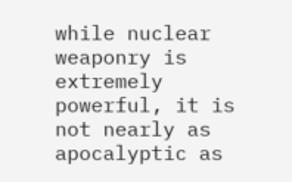while nuclear weaponry is extremely powerful, it is not nearly as apocalyptic as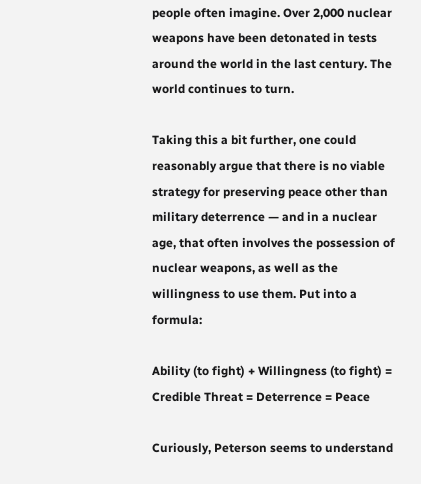people often imagine. Over 2,000 nuclear weapons have been detonated in tests around the world in the last century. The world continues to turn.

Taking this a bit further, one could reasonably argue that there is no viable strategy for preserving peace other than military deterrence — and in a nuclear age, that often involves the possession of nuclear weapons, as well as the willingness to use them. Put into a formula:

Ability (to fight) + Willingness (to fight) = Credible Threat = Deterrence = Peace

Curiously, Peterson seems to understand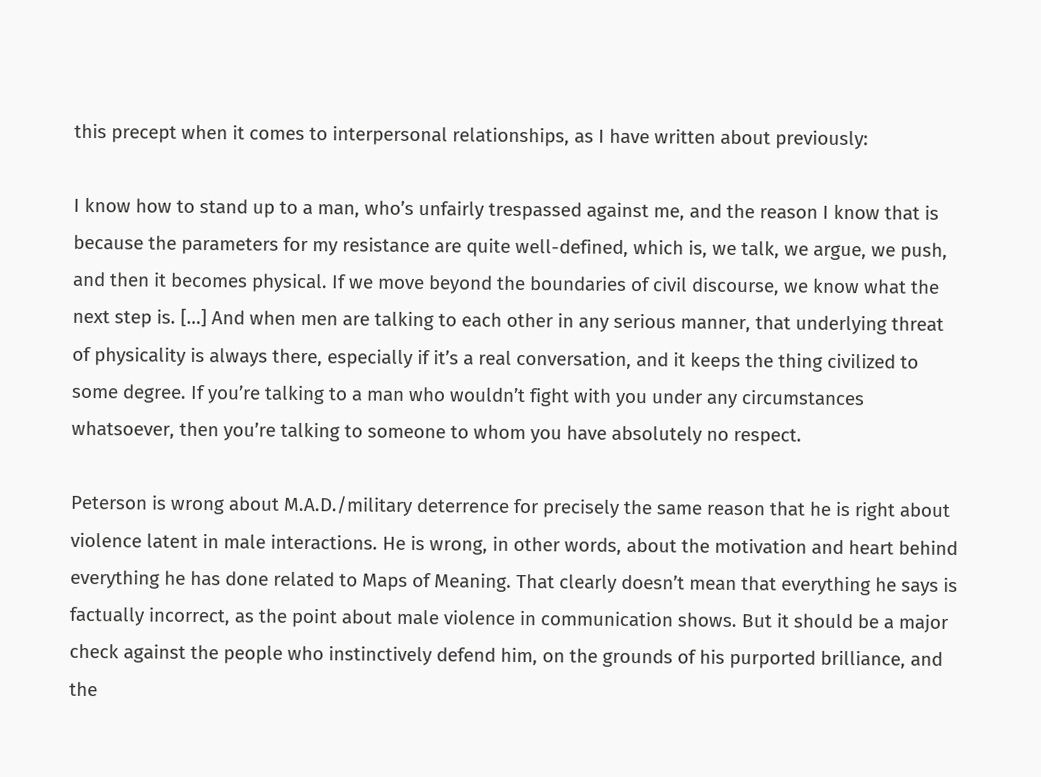this precept when it comes to interpersonal relationships, as I have written about previously:

I know how to stand up to a man, who’s unfairly trespassed against me, and the reason I know that is because the parameters for my resistance are quite well-defined, which is, we talk, we argue, we push, and then it becomes physical. If we move beyond the boundaries of civil discourse, we know what the next step is. […] And when men are talking to each other in any serious manner, that underlying threat of physicality is always there, especially if it’s a real conversation, and it keeps the thing civilized to some degree. If you’re talking to a man who wouldn’t fight with you under any circumstances whatsoever, then you’re talking to someone to whom you have absolutely no respect.

Peterson is wrong about M.A.D./military deterrence for precisely the same reason that he is right about violence latent in male interactions. He is wrong, in other words, about the motivation and heart behind everything he has done related to Maps of Meaning. That clearly doesn’t mean that everything he says is factually incorrect, as the point about male violence in communication shows. But it should be a major check against the people who instinctively defend him, on the grounds of his purported brilliance, and the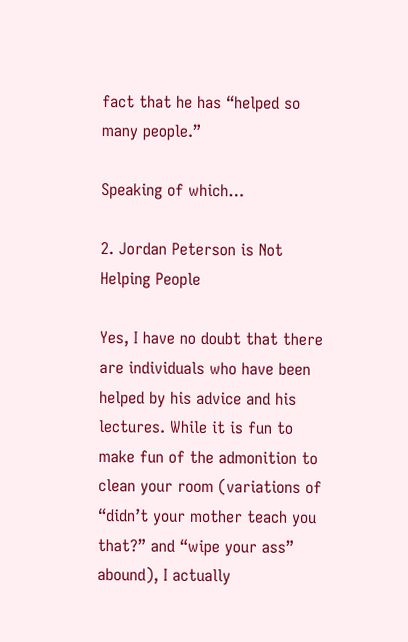fact that he has “helped so many people.”

Speaking of which…

2. Jordan Peterson is Not Helping People

Yes, I have no doubt that there are individuals who have been helped by his advice and his lectures. While it is fun to make fun of the admonition to clean your room (variations of “didn’t your mother teach you that?” and “wipe your ass” abound), I actually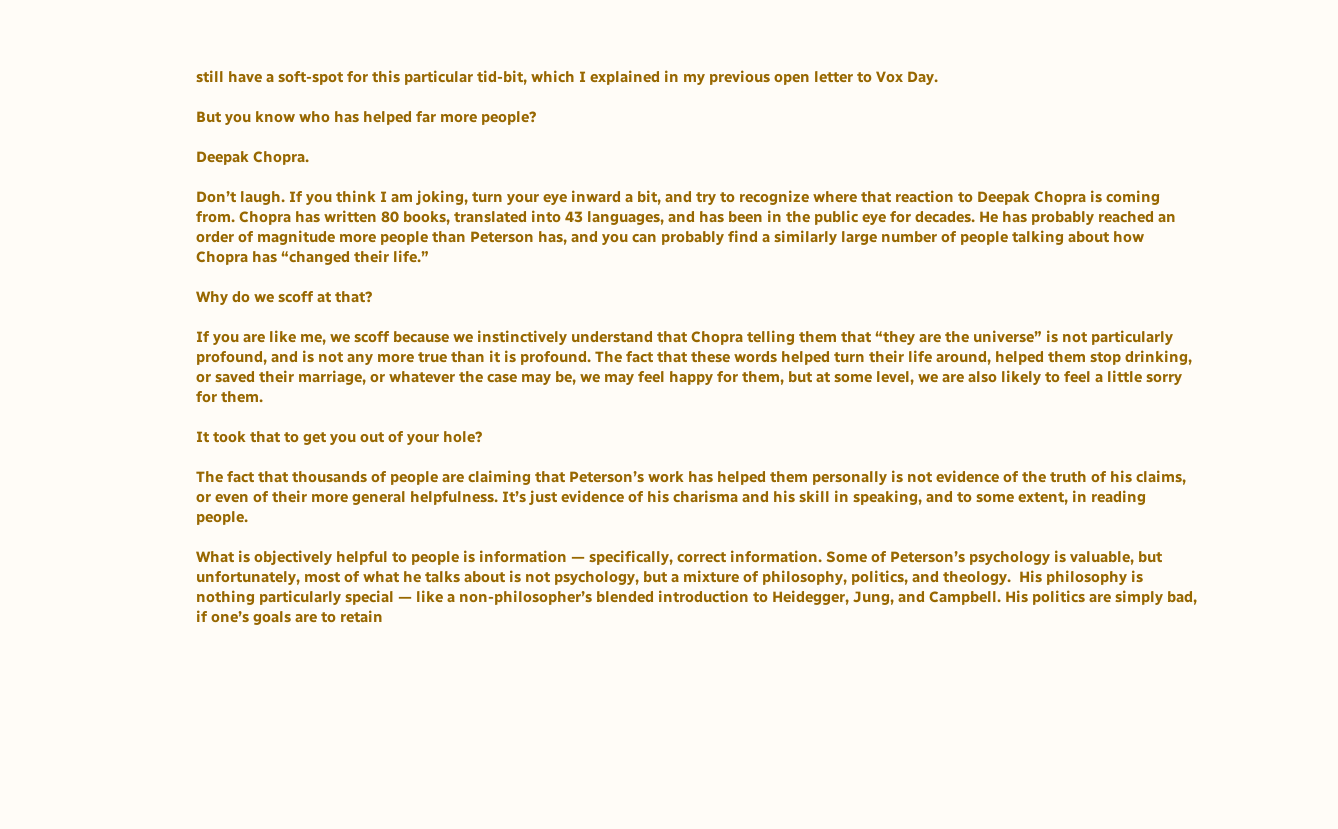still have a soft-spot for this particular tid-bit, which I explained in my previous open letter to Vox Day.

But you know who has helped far more people?

Deepak Chopra.

Don’t laugh. If you think I am joking, turn your eye inward a bit, and try to recognize where that reaction to Deepak Chopra is coming from. Chopra has written 80 books, translated into 43 languages, and has been in the public eye for decades. He has probably reached an order of magnitude more people than Peterson has, and you can probably find a similarly large number of people talking about how Chopra has “changed their life.”

Why do we scoff at that?

If you are like me, we scoff because we instinctively understand that Chopra telling them that “they are the universe” is not particularly profound, and is not any more true than it is profound. The fact that these words helped turn their life around, helped them stop drinking, or saved their marriage, or whatever the case may be, we may feel happy for them, but at some level, we are also likely to feel a little sorry for them.

It took that to get you out of your hole?

The fact that thousands of people are claiming that Peterson’s work has helped them personally is not evidence of the truth of his claims, or even of their more general helpfulness. It’s just evidence of his charisma and his skill in speaking, and to some extent, in reading people.

What is objectively helpful to people is information — specifically, correct information. Some of Peterson’s psychology is valuable, but unfortunately, most of what he talks about is not psychology, but a mixture of philosophy, politics, and theology.  His philosophy is nothing particularly special — like a non-philosopher’s blended introduction to Heidegger, Jung, and Campbell. His politics are simply bad, if one’s goals are to retain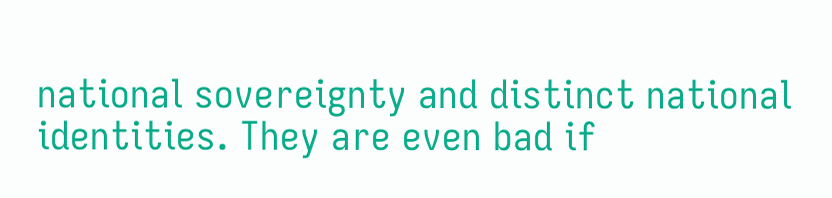national sovereignty and distinct national identities. They are even bad if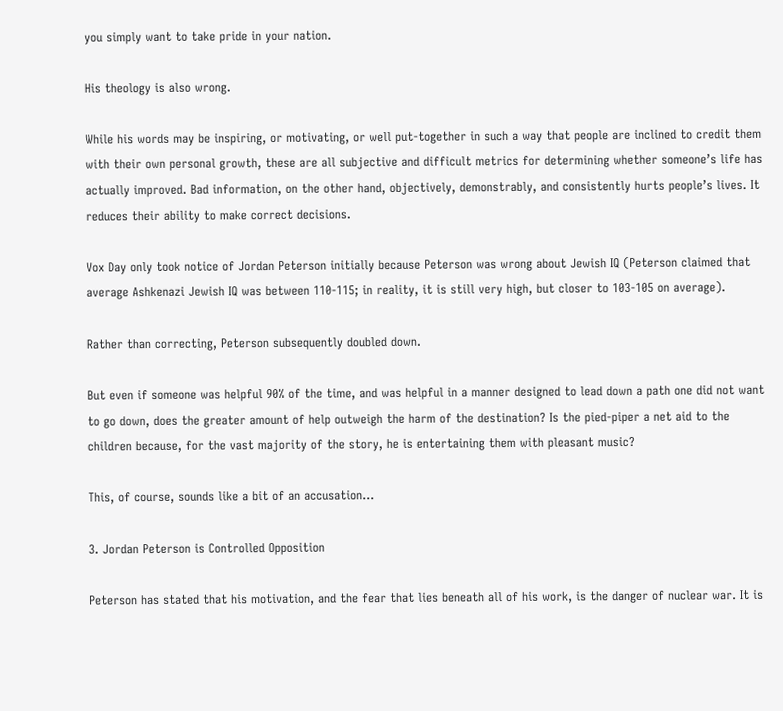you simply want to take pride in your nation.

His theology is also wrong.

While his words may be inspiring, or motivating, or well put-together in such a way that people are inclined to credit them with their own personal growth, these are all subjective and difficult metrics for determining whether someone’s life has actually improved. Bad information, on the other hand, objectively, demonstrably, and consistently hurts people’s lives. It reduces their ability to make correct decisions.

Vox Day only took notice of Jordan Peterson initially because Peterson was wrong about Jewish IQ (Peterson claimed that average Ashkenazi Jewish IQ was between 110-115; in reality, it is still very high, but closer to 103-105 on average).

Rather than correcting, Peterson subsequently doubled down.

But even if someone was helpful 90% of the time, and was helpful in a manner designed to lead down a path one did not want to go down, does the greater amount of help outweigh the harm of the destination? Is the pied-piper a net aid to the children because, for the vast majority of the story, he is entertaining them with pleasant music?

This, of course, sounds like a bit of an accusation…

3. Jordan Peterson is Controlled Opposition

Peterson has stated that his motivation, and the fear that lies beneath all of his work, is the danger of nuclear war. It is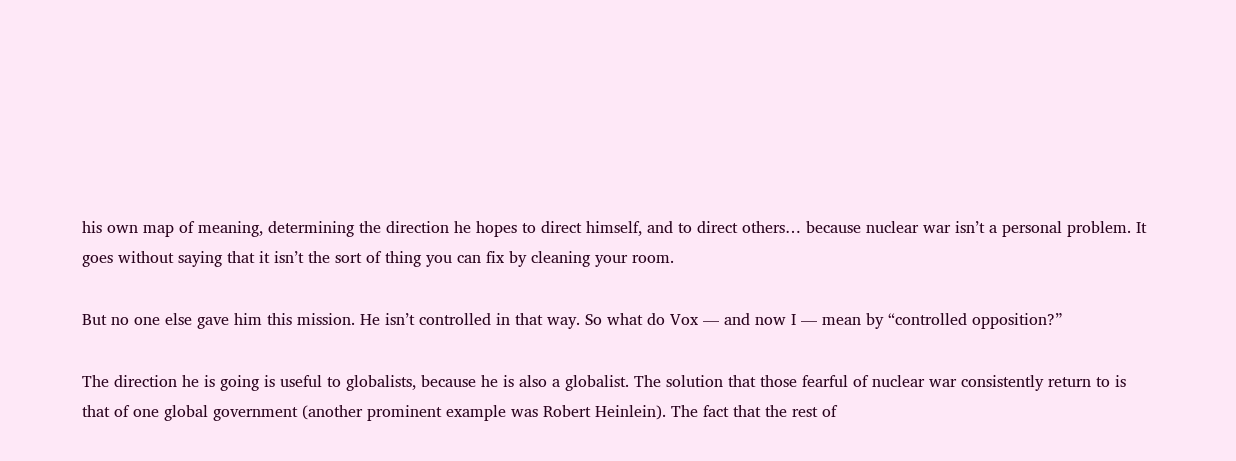his own map of meaning, determining the direction he hopes to direct himself, and to direct others… because nuclear war isn’t a personal problem. It goes without saying that it isn’t the sort of thing you can fix by cleaning your room.

But no one else gave him this mission. He isn’t controlled in that way. So what do Vox — and now I — mean by “controlled opposition?”

The direction he is going is useful to globalists, because he is also a globalist. The solution that those fearful of nuclear war consistently return to is that of one global government (another prominent example was Robert Heinlein). The fact that the rest of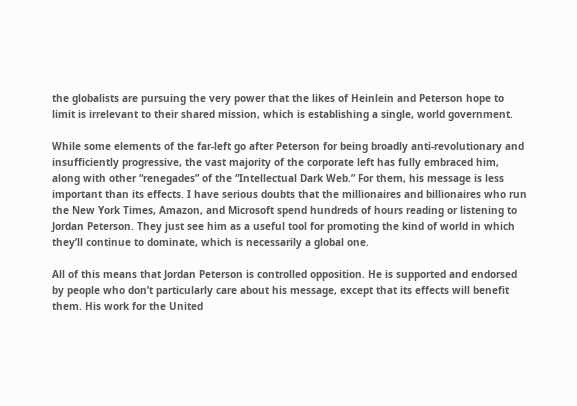the globalists are pursuing the very power that the likes of Heinlein and Peterson hope to limit is irrelevant to their shared mission, which is establishing a single, world government.

While some elements of the far-left go after Peterson for being broadly anti-revolutionary and insufficiently progressive, the vast majority of the corporate left has fully embraced him, along with other “renegades” of the “Intellectual Dark Web.” For them, his message is less important than its effects. I have serious doubts that the millionaires and billionaires who run the New York Times, Amazon, and Microsoft spend hundreds of hours reading or listening to Jordan Peterson. They just see him as a useful tool for promoting the kind of world in which they’ll continue to dominate, which is necessarily a global one.

All of this means that Jordan Peterson is controlled opposition. He is supported and endorsed by people who don’t particularly care about his message, except that its effects will benefit them. His work for the United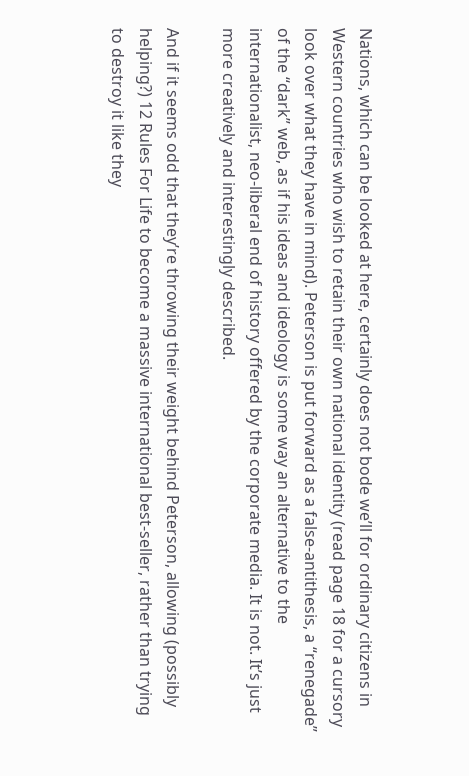Nations, which can be looked at here, certainly does not bode we’ll for ordinary citizens in Western countries who wish to retain their own national identity (read page 18 for a cursory look over what they have in mind). Peterson is put forward as a false-antithesis, a “renegade” of the “dark” web, as if his ideas and ideology is some way an alternative to the internationalist, neo-liberal end of history offered by the corporate media. It is not. It’s just more creatively and interestingly described.

And if it seems odd that they’re throwing their weight behind Peterson, allowing (possibly helping?) 12 Rules For Life to become a massive international best-seller, rather than trying to destroy it like they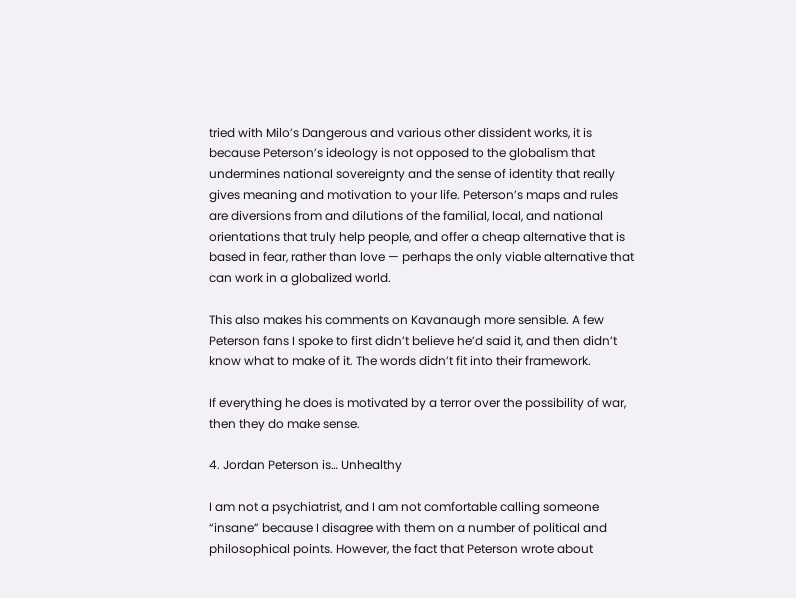tried with Milo’s Dangerous and various other dissident works, it is because Peterson’s ideology is not opposed to the globalism that undermines national sovereignty and the sense of identity that really gives meaning and motivation to your life. Peterson’s maps and rules are diversions from and dilutions of the familial, local, and national orientations that truly help people, and offer a cheap alternative that is based in fear, rather than love — perhaps the only viable alternative that can work in a globalized world.

This also makes his comments on Kavanaugh more sensible. A few Peterson fans I spoke to first didn’t believe he’d said it, and then didn’t know what to make of it. The words didn’t fit into their framework.

If everything he does is motivated by a terror over the possibility of war, then they do make sense.

4. Jordan Peterson is… Unhealthy

I am not a psychiatrist, and I am not comfortable calling someone “insane” because I disagree with them on a number of political and philosophical points. However, the fact that Peterson wrote about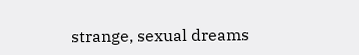strange, sexual dreams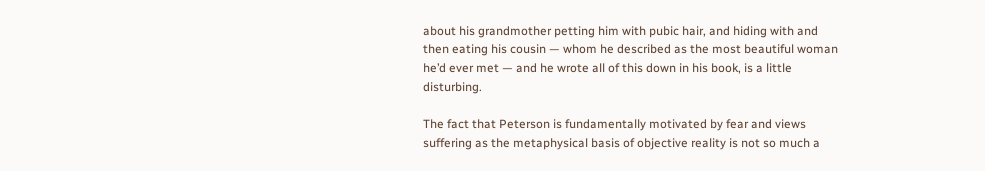about his grandmother petting him with pubic hair, and hiding with and then eating his cousin — whom he described as the most beautiful woman he’d ever met — and he wrote all of this down in his book, is a little disturbing.

The fact that Peterson is fundamentally motivated by fear and views suffering as the metaphysical basis of objective reality is not so much a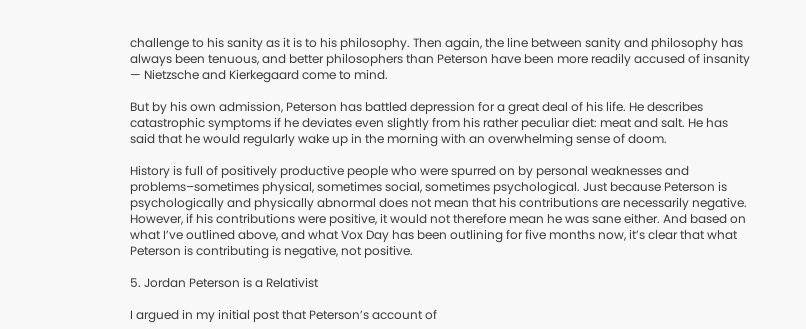challenge to his sanity as it is to his philosophy. Then again, the line between sanity and philosophy has always been tenuous, and better philosophers than Peterson have been more readily accused of insanity — Nietzsche and Kierkegaard come to mind.

But by his own admission, Peterson has battled depression for a great deal of his life. He describes catastrophic symptoms if he deviates even slightly from his rather peculiar diet: meat and salt. He has said that he would regularly wake up in the morning with an overwhelming sense of doom.

History is full of positively productive people who were spurred on by personal weaknesses and problems–sometimes physical, sometimes social, sometimes psychological. Just because Peterson is psychologically and physically abnormal does not mean that his contributions are necessarily negative. However, if his contributions were positive, it would not therefore mean he was sane either. And based on what I’ve outlined above, and what Vox Day has been outlining for five months now, it’s clear that what Peterson is contributing is negative, not positive.

5. Jordan Peterson is a Relativist

I argued in my initial post that Peterson’s account of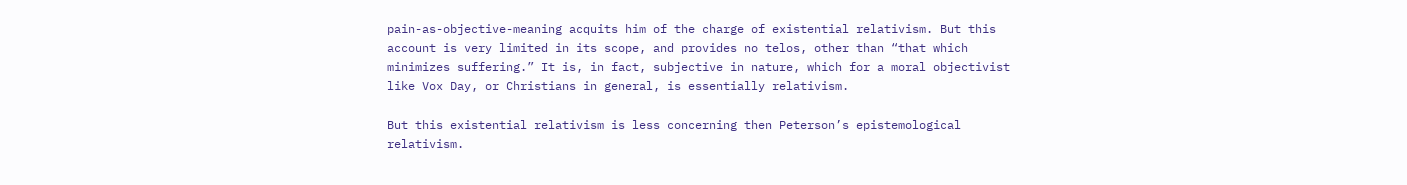pain-as-objective-meaning acquits him of the charge of existential relativism. But this account is very limited in its scope, and provides no telos, other than “that which minimizes suffering.” It is, in fact, subjective in nature, which for a moral objectivist like Vox Day, or Christians in general, is essentially relativism.

But this existential relativism is less concerning then Peterson’s epistemological relativism.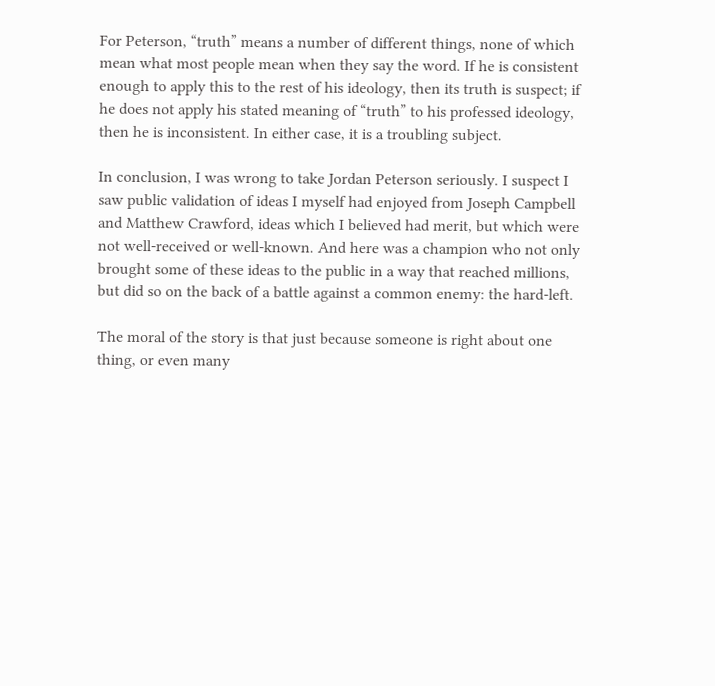For Peterson, “truth” means a number of different things, none of which mean what most people mean when they say the word. If he is consistent enough to apply this to the rest of his ideology, then its truth is suspect; if he does not apply his stated meaning of “truth” to his professed ideology, then he is inconsistent. In either case, it is a troubling subject.

In conclusion, I was wrong to take Jordan Peterson seriously. I suspect I saw public validation of ideas I myself had enjoyed from Joseph Campbell and Matthew Crawford, ideas which I believed had merit, but which were not well-received or well-known. And here was a champion who not only brought some of these ideas to the public in a way that reached millions, but did so on the back of a battle against a common enemy: the hard-left.

The moral of the story is that just because someone is right about one thing, or even many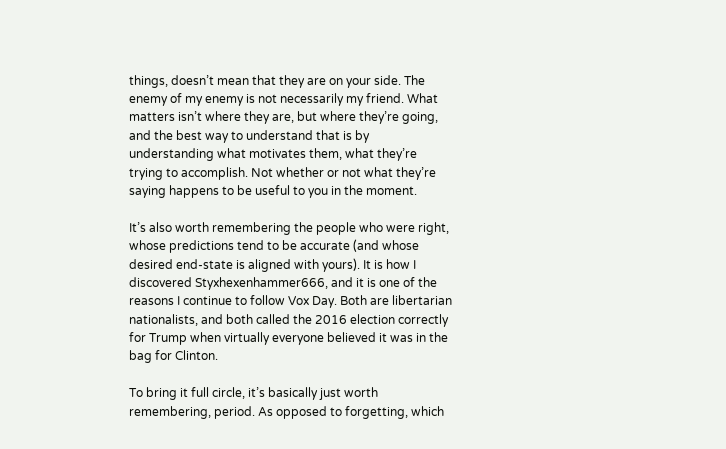things, doesn’t mean that they are on your side. The enemy of my enemy is not necessarily my friend. What matters isn’t where they are, but where they’re going, and the best way to understand that is by understanding what motivates them, what they’re trying to accomplish. Not whether or not what they’re saying happens to be useful to you in the moment.

It’s also worth remembering the people who were right, whose predictions tend to be accurate (and whose desired end-state is aligned with yours). It is how I discovered Styxhexenhammer666, and it is one of the reasons I continue to follow Vox Day. Both are libertarian nationalists, and both called the 2016 election correctly for Trump when virtually everyone believed it was in the bag for Clinton.

To bring it full circle, it’s basically just worth remembering, period. As opposed to forgetting, which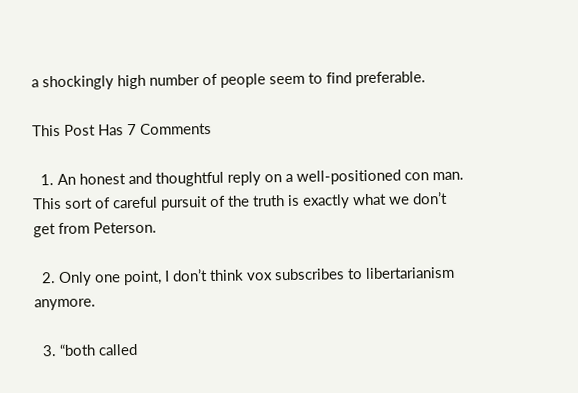a shockingly high number of people seem to find preferable.

This Post Has 7 Comments

  1. An honest and thoughtful reply on a well-positioned con man. This sort of careful pursuit of the truth is exactly what we don’t get from Peterson.

  2. Only one point, I don’t think vox subscribes to libertarianism anymore.

  3. “both called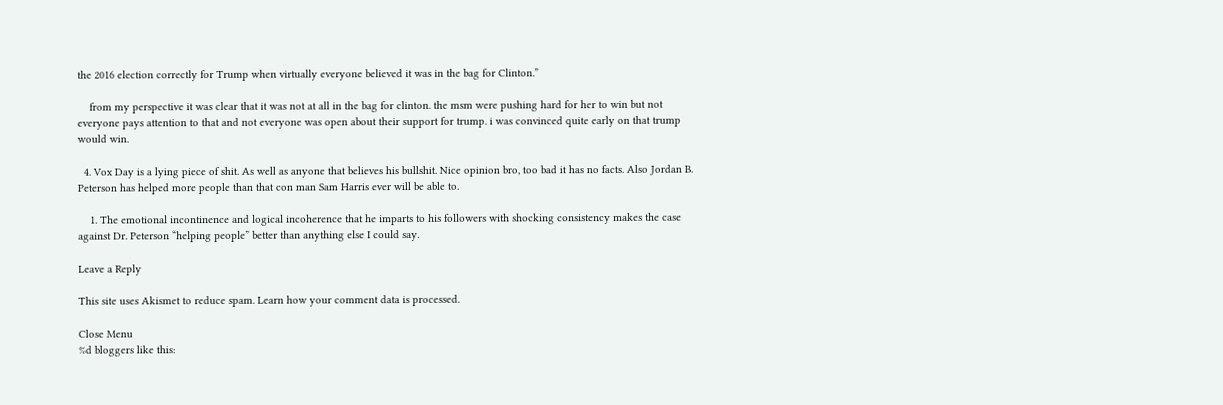the 2016 election correctly for Trump when virtually everyone believed it was in the bag for Clinton.”

    from my perspective it was clear that it was not at all in the bag for clinton. the msm were pushing hard for her to win but not everyone pays attention to that and not everyone was open about their support for trump. i was convinced quite early on that trump would win.

  4. Vox Day is a lying piece of shit. As well as anyone that believes his bullshit. Nice opinion bro, too bad it has no facts. Also Jordan B. Peterson has helped more people than that con man Sam Harris ever will be able to.

    1. The emotional incontinence and logical incoherence that he imparts to his followers with shocking consistency makes the case against Dr. Peterson “helping people” better than anything else I could say.

Leave a Reply

This site uses Akismet to reduce spam. Learn how your comment data is processed.

Close Menu
%d bloggers like this: